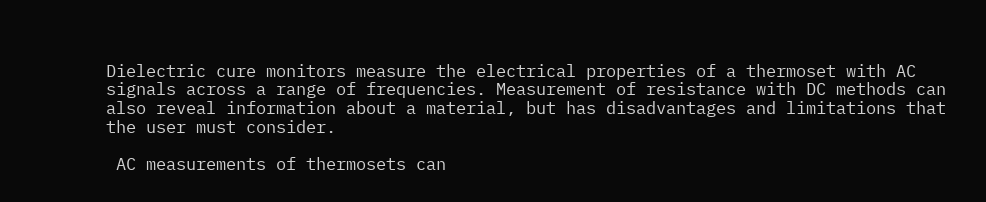Dielectric cure monitors measure the electrical properties of a thermoset with AC signals across a range of frequencies. Measurement of resistance with DC methods can also reveal information about a material, but has disadvantages and limitations that the user must consider.

 AC measurements of thermosets can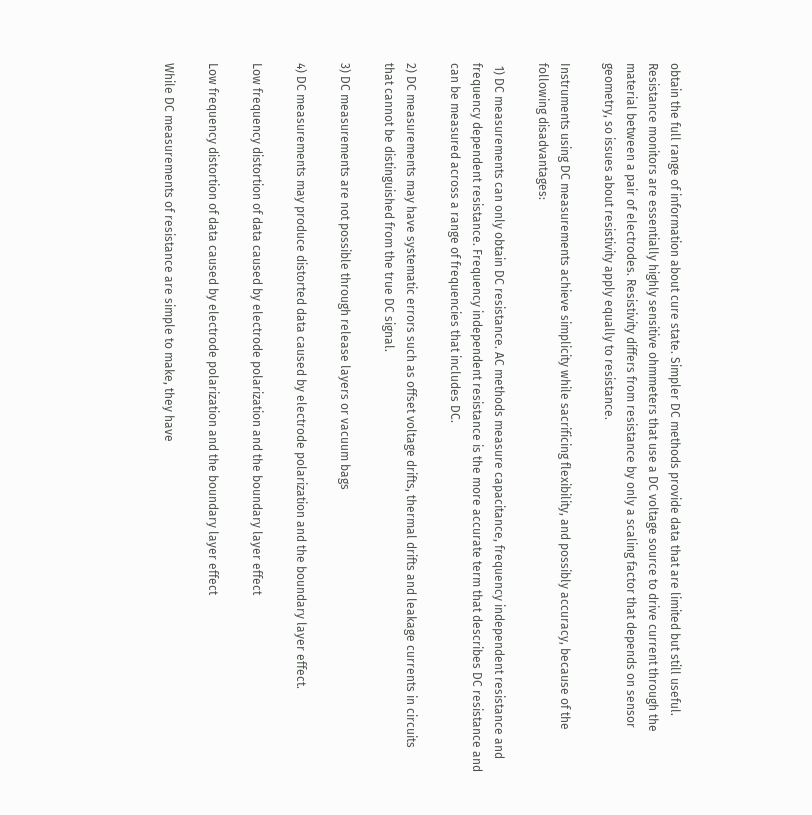obtain the full range of information about cure state. Simpler DC methods provide data that are limited but still useful. Resistance monitors are essentially highly sensitive ohmmeters that use a DC voltage source to drive current through the material between a pair of electrodes. Resistivity differs from resistance by only a scaling factor that depends on sensor geometry, so issues about resistivity apply equally to resistance.

Instruments using DC measurements achieve simplicity while sacrificing flexibility, and possibly accuracy, because of the following disadvantages:

 1) DC measurements can only obtain DC resistance. AC methods measure capacitance, frequency independent resistance and frequency dependent resistance. Frequency independent resistance is the more accurate term that describes DC resistance and can be measured across a range of frequencies that includes DC.

2) DC measurements may have systematic errors such as offset voltage drifts, thermal drifts and leakage currents in circuits that cannot be distinguished from the true DC signal.

3) DC measurements are not possible through release layers or vacuum bags

4) DC measurements may produce distorted data caused by electrode polarization and the boundary layer effect.

Low frequency distortion of data caused by electrode polarization and the boundary layer effect

Low frequency distortion of data caused by electrode polarization and the boundary layer effect

While DC measurements of resistance are simple to make, they have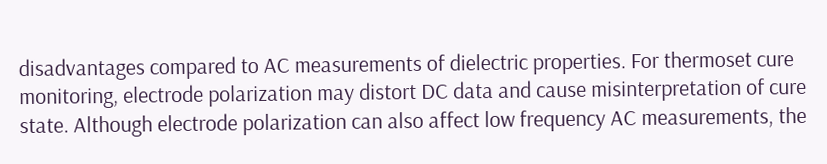disadvantages compared to AC measurements of dielectric properties. For thermoset cure monitoring, electrode polarization may distort DC data and cause misinterpretation of cure state. Although electrode polarization can also affect low frequency AC measurements, the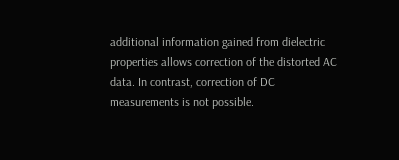additional information gained from dielectric properties allows correction of the distorted AC data. In contrast, correction of DC measurements is not possible.